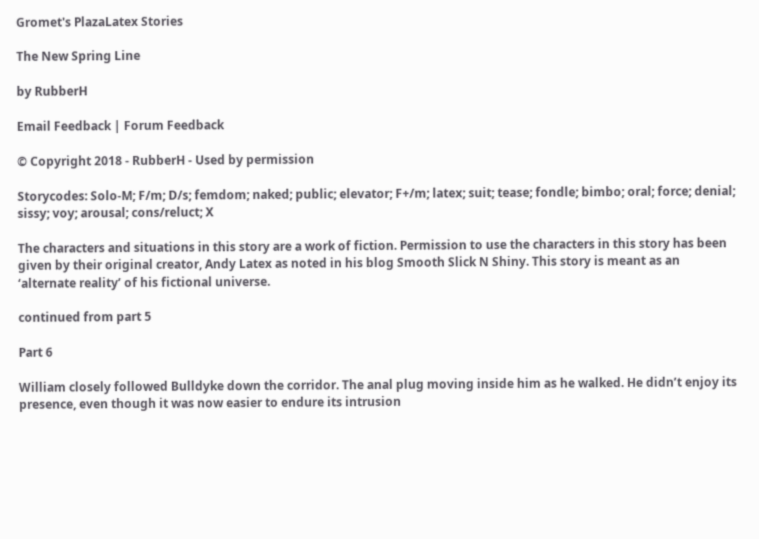Gromet's PlazaLatex Stories

The New Spring Line

by RubberH

Email Feedback | Forum Feedback

© Copyright 2018 - RubberH - Used by permission

Storycodes: Solo-M; F/m; D/s; femdom; naked; public; elevator; F+/m; latex; suit; tease; fondle; bimbo; oral; force; denial; sissy; voy; arousal; cons/reluct; X

The characters and situations in this story are a work of fiction. Permission to use the characters in this story has been given by their original creator, Andy Latex as noted in his blog Smooth Slick N Shiny. This story is meant as an ‘alternate reality’ of his fictional universe.

continued from part 5

Part 6

William closely followed Bulldyke down the corridor. The anal plug moving inside him as he walked. He didn’t enjoy its presence, even though it was now easier to endure its intrusion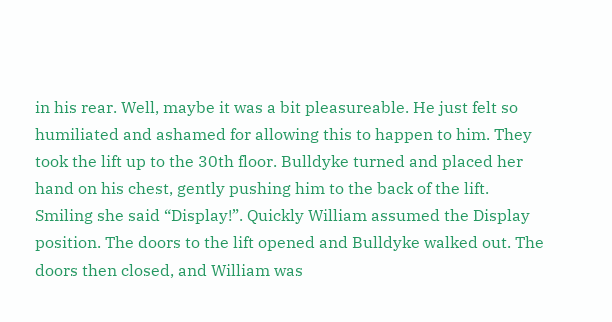in his rear. Well, maybe it was a bit pleasureable. He just felt so humiliated and ashamed for allowing this to happen to him. They took the lift up to the 30th floor. Bulldyke turned and placed her hand on his chest, gently pushing him to the back of the lift. Smiling she said “Display!”. Quickly William assumed the Display position. The doors to the lift opened and Bulldyke walked out. The doors then closed, and William was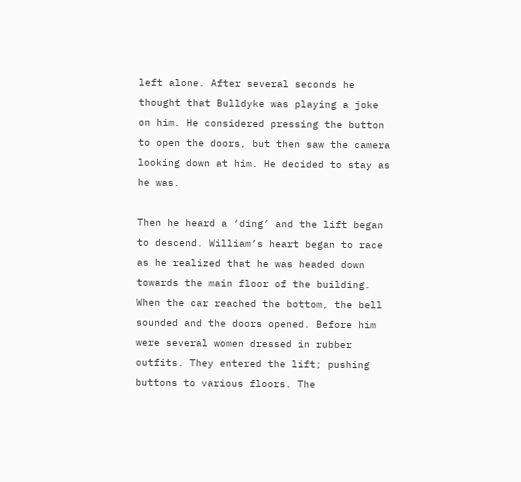left alone. After several seconds he thought that Bulldyke was playing a joke on him. He considered pressing the button to open the doors, but then saw the camera looking down at him. He decided to stay as he was.

Then he heard a ‘ding’ and the lift began to descend. William’s heart began to race as he realized that he was headed down towards the main floor of the building. When the car reached the bottom, the bell sounded and the doors opened. Before him were several women dressed in rubber outfits. They entered the lift; pushing buttons to various floors. The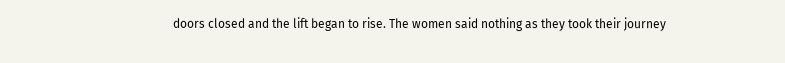doors closed and the lift began to rise. The women said nothing as they took their journey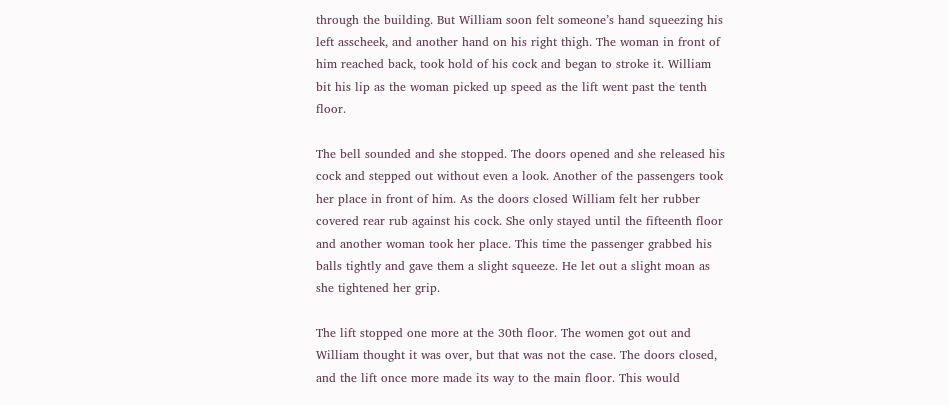through the building. But William soon felt someone’s hand squeezing his left asscheek, and another hand on his right thigh. The woman in front of him reached back, took hold of his cock and began to stroke it. William bit his lip as the woman picked up speed as the lift went past the tenth floor.

The bell sounded and she stopped. The doors opened and she released his cock and stepped out without even a look. Another of the passengers took her place in front of him. As the doors closed William felt her rubber covered rear rub against his cock. She only stayed until the fifteenth floor and another woman took her place. This time the passenger grabbed his balls tightly and gave them a slight squeeze. He let out a slight moan as she tightened her grip.

The lift stopped one more at the 30th floor. The women got out and William thought it was over, but that was not the case. The doors closed, and the lift once more made its way to the main floor. This would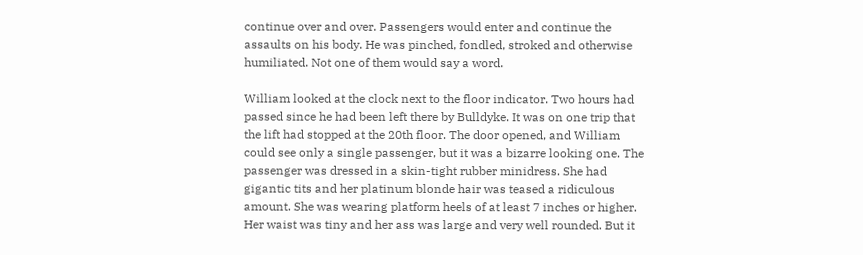continue over and over. Passengers would enter and continue the assaults on his body. He was pinched, fondled, stroked and otherwise humiliated. Not one of them would say a word.

William looked at the clock next to the floor indicator. Two hours had passed since he had been left there by Bulldyke. It was on one trip that the lift had stopped at the 20th floor. The door opened, and William could see only a single passenger, but it was a bizarre looking one. The passenger was dressed in a skin-tight rubber minidress. She had gigantic tits and her platinum blonde hair was teased a ridiculous amount. She was wearing platform heels of at least 7 inches or higher. Her waist was tiny and her ass was large and very well rounded. But it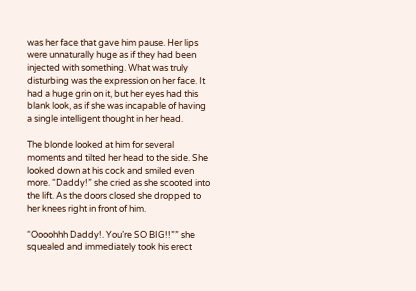was her face that gave him pause. Her lips were unnaturally huge as if they had been injected with something. What was truly disturbing was the expression on her face. It had a huge grin on it, but her eyes had this blank look, as if she was incapable of having a single intelligent thought in her head.

The blonde looked at him for several moments and tilted her head to the side. She looked down at his cock and smiled even more. “Daddy!” she cried as she scooted into the lift. As the doors closed she dropped to her knees right in front of him.

“Oooohhh Daddy!. You’re SO BIG!!”” she squealed and immediately took his erect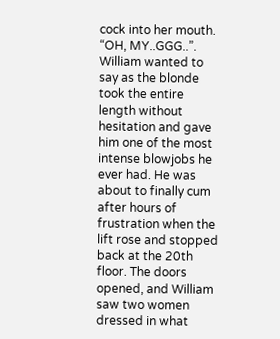cock into her mouth. “OH, MY..GGG..”. William wanted to say as the blonde took the entire length without hesitation and gave him one of the most intense blowjobs he ever had. He was about to finally cum after hours of frustration when the lift rose and stopped back at the 20th floor. The doors opened, and William saw two women dressed in what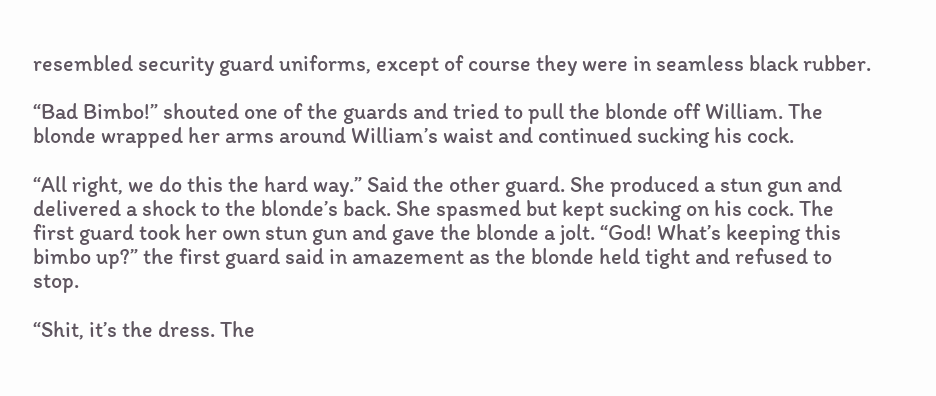resembled security guard uniforms, except of course they were in seamless black rubber.

“Bad Bimbo!” shouted one of the guards and tried to pull the blonde off William. The blonde wrapped her arms around William’s waist and continued sucking his cock.

“All right, we do this the hard way.” Said the other guard. She produced a stun gun and delivered a shock to the blonde’s back. She spasmed but kept sucking on his cock. The first guard took her own stun gun and gave the blonde a jolt. “God! What’s keeping this bimbo up?” the first guard said in amazement as the blonde held tight and refused to stop.

“Shit, it’s the dress. The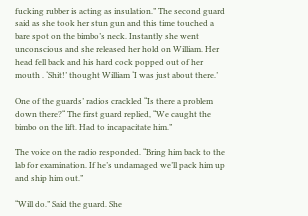fucking rubber is acting as insulation.” The second guard said as she took her stun gun and this time touched a bare spot on the bimbo’s neck. Instantly she went unconscious and she released her hold on William. Her head fell back and his hard cock popped out of her mouth . ‘Shit!’ thought William ‘I was just about there.’

One of the guards’ radios crackled “Is there a problem down there?“ The first guard replied, “We caught the bimbo on the lift. Had to incapacitate him.”

The voice on the radio responded. “Bring him back to the lab for examination. If he’s undamaged we’ll pack him up and ship him out.”

“Will do.” Said the guard. She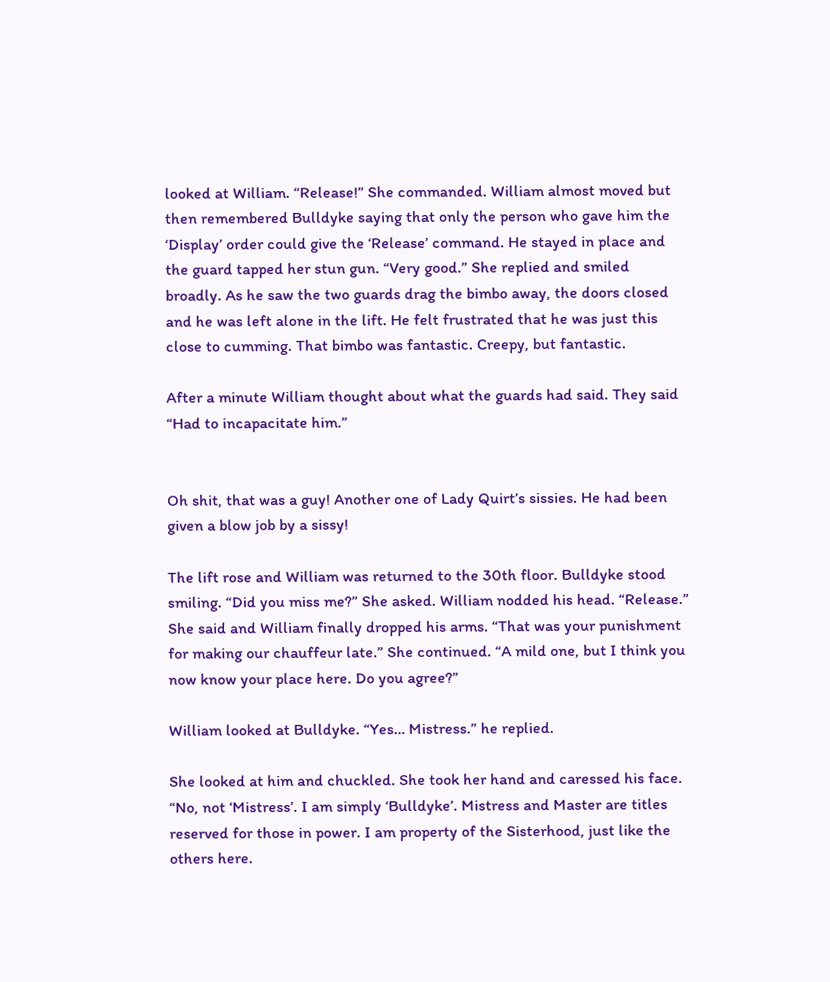looked at William. “Release!” She commanded. William almost moved but then remembered Bulldyke saying that only the person who gave him the ‘Display’ order could give the ‘Release’ command. He stayed in place and the guard tapped her stun gun. “Very good.” She replied and smiled broadly. As he saw the two guards drag the bimbo away, the doors closed and he was left alone in the lift. He felt frustrated that he was just this close to cumming. That bimbo was fantastic. Creepy, but fantastic.

After a minute William thought about what the guards had said. They said “Had to incapacitate him.”


Oh shit, that was a guy! Another one of Lady Quirt’s sissies. He had been given a blow job by a sissy!

The lift rose and William was returned to the 30th floor. Bulldyke stood smiling. “Did you miss me?” She asked. William nodded his head. “Release.” She said and William finally dropped his arms. “That was your punishment for making our chauffeur late.” She continued. “A mild one, but I think you now know your place here. Do you agree?”

William looked at Bulldyke. “Yes… Mistress.” he replied.

She looked at him and chuckled. She took her hand and caressed his face. “No, not ‘Mistress’. I am simply ‘Bulldyke’. Mistress and Master are titles reserved for those in power. I am property of the Sisterhood, just like the others here.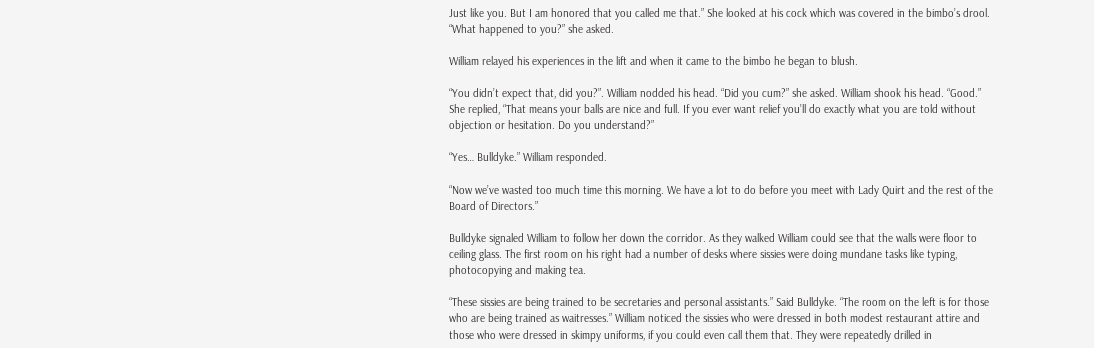Just like you. But I am honored that you called me that.” She looked at his cock which was covered in the bimbo’s drool. “What happened to you?” she asked.

William relayed his experiences in the lift and when it came to the bimbo he began to blush.

“You didn’t expect that, did you?”. William nodded his head. “Did you cum?” she asked. William shook his head. “Good.” She replied, “That means your balls are nice and full. If you ever want relief you’ll do exactly what you are told without objection or hesitation. Do you understand?”

“Yes… Bulldyke.” William responded.

“Now we’ve wasted too much time this morning. We have a lot to do before you meet with Lady Quirt and the rest of the Board of Directors.”

Bulldyke signaled William to follow her down the corridor. As they walked William could see that the walls were floor to ceiling glass. The first room on his right had a number of desks where sissies were doing mundane tasks like typing, photocopying and making tea.

“These sissies are being trained to be secretaries and personal assistants.” Said Bulldyke. “The room on the left is for those who are being trained as waitresses.” William noticed the sissies who were dressed in both modest restaurant attire and those who were dressed in skimpy uniforms, if you could even call them that. They were repeatedly drilled in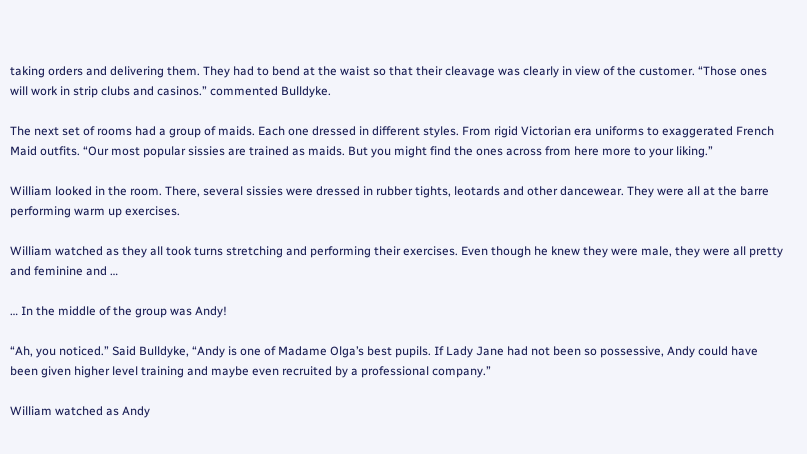taking orders and delivering them. They had to bend at the waist so that their cleavage was clearly in view of the customer. “Those ones will work in strip clubs and casinos.” commented Bulldyke.

The next set of rooms had a group of maids. Each one dressed in different styles. From rigid Victorian era uniforms to exaggerated French Maid outfits. “Our most popular sissies are trained as maids. But you might find the ones across from here more to your liking.”

William looked in the room. There, several sissies were dressed in rubber tights, leotards and other dancewear. They were all at the barre performing warm up exercises.

William watched as they all took turns stretching and performing their exercises. Even though he knew they were male, they were all pretty and feminine and …

… In the middle of the group was Andy!

“Ah, you noticed.” Said Bulldyke, “Andy is one of Madame Olga’s best pupils. If Lady Jane had not been so possessive, Andy could have been given higher level training and maybe even recruited by a professional company.”

William watched as Andy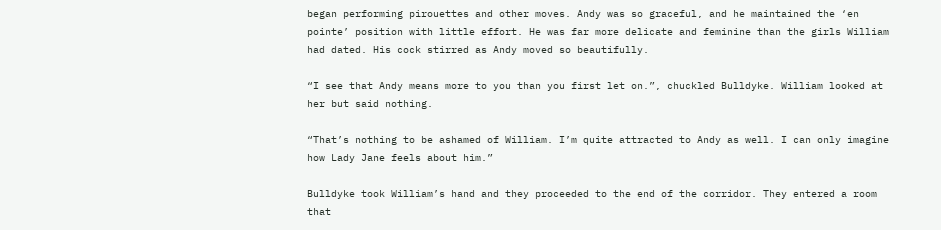began performing pirouettes and other moves. Andy was so graceful, and he maintained the ‘en pointe’ position with little effort. He was far more delicate and feminine than the girls William had dated. His cock stirred as Andy moved so beautifully.

“I see that Andy means more to you than you first let on.”, chuckled Bulldyke. William looked at her but said nothing.

“That’s nothing to be ashamed of William. I’m quite attracted to Andy as well. I can only imagine how Lady Jane feels about him.”

Bulldyke took William’s hand and they proceeded to the end of the corridor. They entered a room that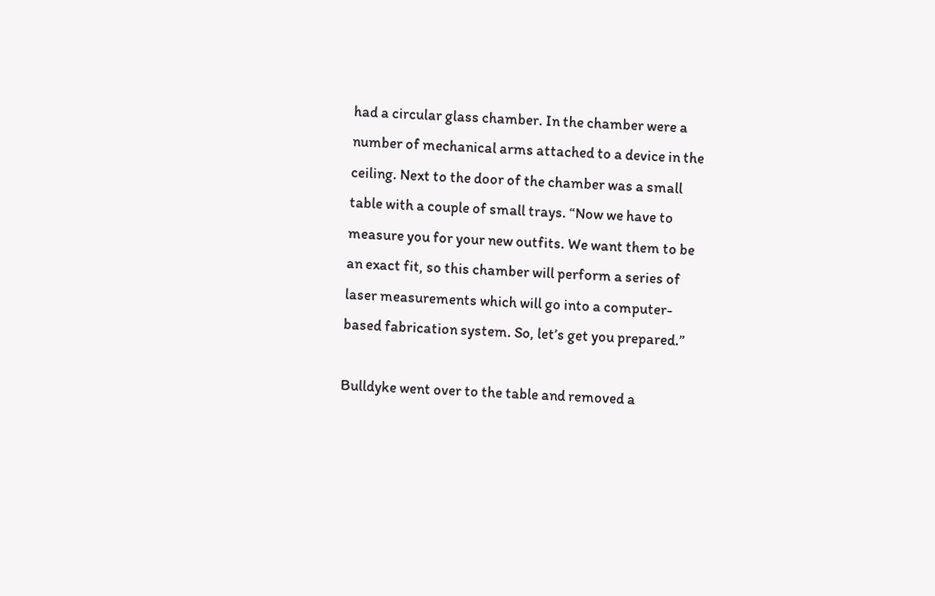had a circular glass chamber. In the chamber were a number of mechanical arms attached to a device in the ceiling. Next to the door of the chamber was a small table with a couple of small trays. “Now we have to measure you for your new outfits. We want them to be an exact fit, so this chamber will perform a series of laser measurements which will go into a computer-based fabrication system. So, let’s get you prepared.”

Bulldyke went over to the table and removed a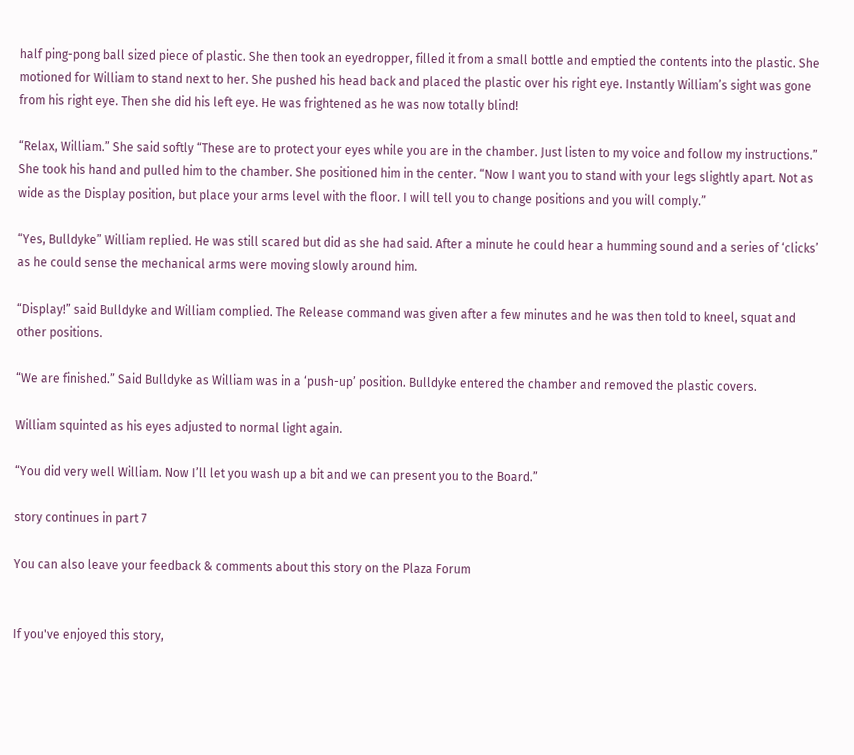half ping-pong ball sized piece of plastic. She then took an eyedropper, filled it from a small bottle and emptied the contents into the plastic. She motioned for William to stand next to her. She pushed his head back and placed the plastic over his right eye. Instantly William’s sight was gone from his right eye. Then she did his left eye. He was frightened as he was now totally blind!

“Relax, William.” She said softly “These are to protect your eyes while you are in the chamber. Just listen to my voice and follow my instructions.” She took his hand and pulled him to the chamber. She positioned him in the center. “Now I want you to stand with your legs slightly apart. Not as wide as the Display position, but place your arms level with the floor. I will tell you to change positions and you will comply.”

“Yes, Bulldyke” William replied. He was still scared but did as she had said. After a minute he could hear a humming sound and a series of ‘clicks’ as he could sense the mechanical arms were moving slowly around him.

“Display!” said Bulldyke and William complied. The Release command was given after a few minutes and he was then told to kneel, squat and other positions.

“We are finished.” Said Bulldyke as William was in a ‘push-up’ position. Bulldyke entered the chamber and removed the plastic covers.

William squinted as his eyes adjusted to normal light again.

“You did very well William. Now I’ll let you wash up a bit and we can present you to the Board.”

story continues in part 7

You can also leave your feedback & comments about this story on the Plaza Forum


If you've enjoyed this story,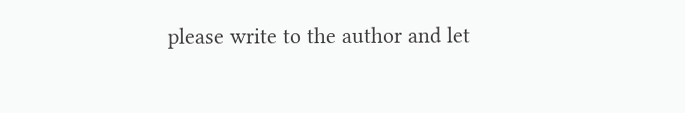please write to the author and let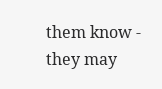them know - they may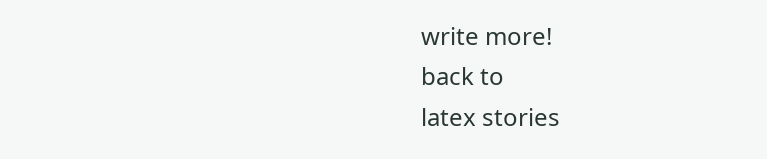write more!
back to
latex stories